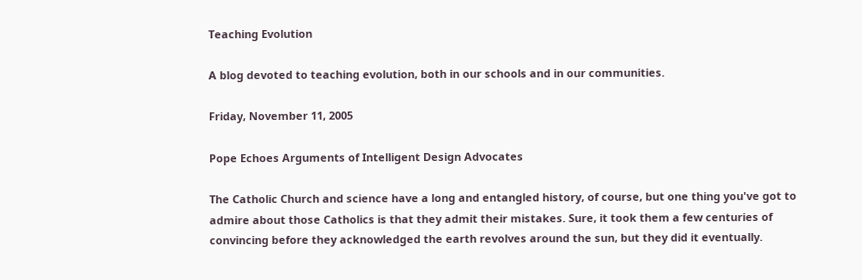Teaching Evolution

A blog devoted to teaching evolution, both in our schools and in our communities.

Friday, November 11, 2005

Pope Echoes Arguments of Intelligent Design Advocates

The Catholic Church and science have a long and entangled history, of course, but one thing you've got to admire about those Catholics is that they admit their mistakes. Sure, it took them a few centuries of convincing before they acknowledged the earth revolves around the sun, but they did it eventually.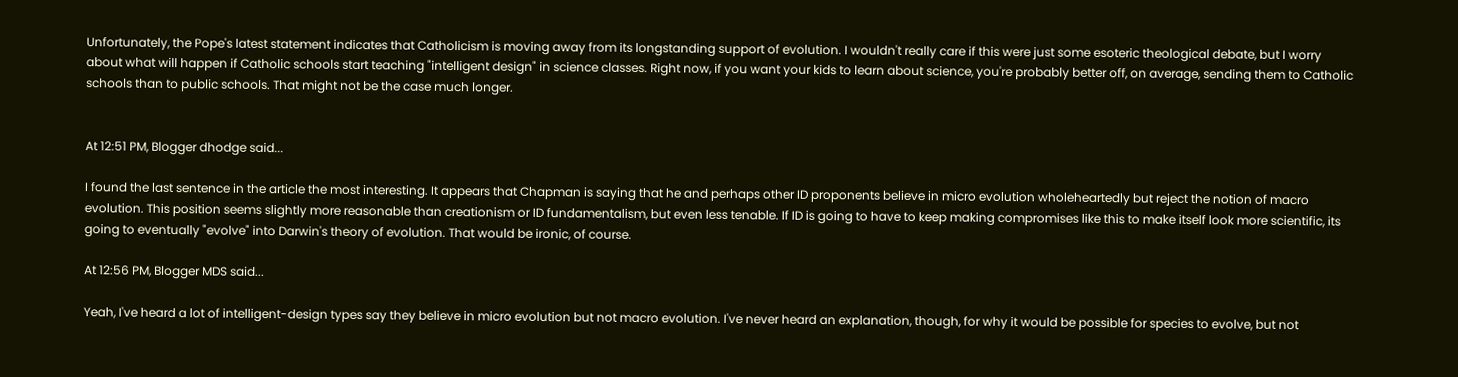Unfortunately, the Pope's latest statement indicates that Catholicism is moving away from its longstanding support of evolution. I wouldn't really care if this were just some esoteric theological debate, but I worry about what will happen if Catholic schools start teaching "intelligent design" in science classes. Right now, if you want your kids to learn about science, you're probably better off, on average, sending them to Catholic schools than to public schools. That might not be the case much longer.


At 12:51 PM, Blogger dhodge said...

I found the last sentence in the article the most interesting. It appears that Chapman is saying that he and perhaps other ID proponents believe in micro evolution wholeheartedly but reject the notion of macro evolution. This position seems slightly more reasonable than creationism or ID fundamentalism, but even less tenable. If ID is going to have to keep making compromises like this to make itself look more scientific, its going to eventually "evolve" into Darwin's theory of evolution. That would be ironic, of course.

At 12:56 PM, Blogger MDS said...

Yeah, I've heard a lot of intelligent-design types say they believe in micro evolution but not macro evolution. I've never heard an explanation, though, for why it would be possible for species to evolve, but not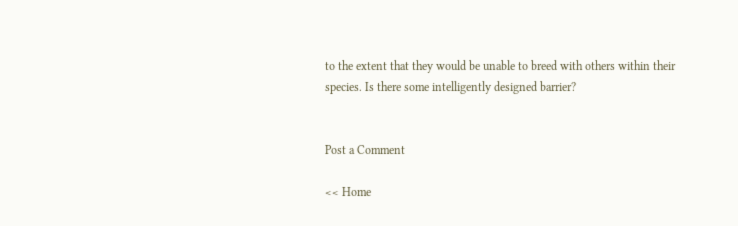to the extent that they would be unable to breed with others within their species. Is there some intelligently designed barrier?


Post a Comment

<< Home